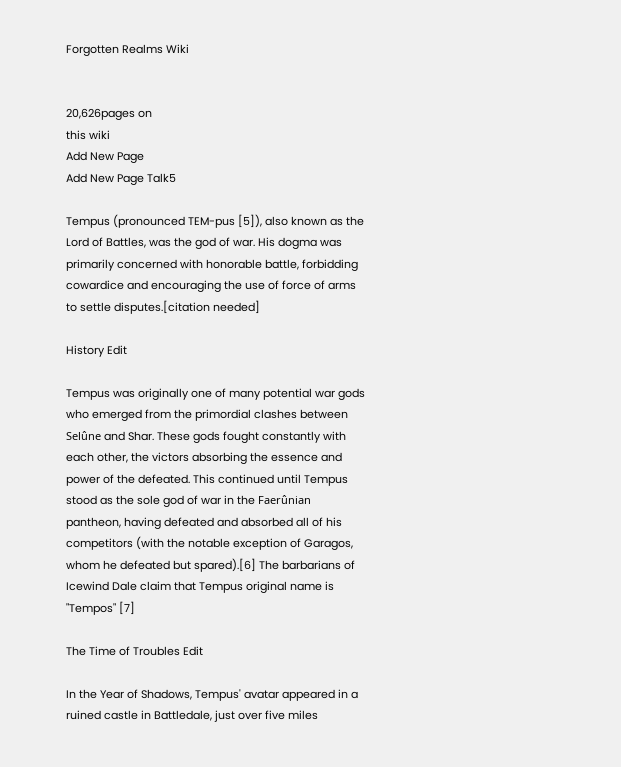Forgotten Realms Wiki


20,626pages on
this wiki
Add New Page
Add New Page Talk5

Tempus (pronounced TEM-pus [5]), also known as the Lord of Battles, was the god of war. His dogma was primarily concerned with honorable battle, forbidding cowardice and encouraging the use of force of arms to settle disputes.[citation needed]

History Edit

Tempus was originally one of many potential war gods who emerged from the primordial clashes between Selûne and Shar. These gods fought constantly with each other, the victors absorbing the essence and power of the defeated. This continued until Tempus stood as the sole god of war in the Faerûnian pantheon, having defeated and absorbed all of his competitors (with the notable exception of Garagos, whom he defeated but spared).[6] The barbarians of Icewind Dale claim that Tempus original name is "Tempos" [7]

The Time of Troubles Edit

In the Year of Shadows, Tempus' avatar appeared in a ruined castle in Battledale, just over five miles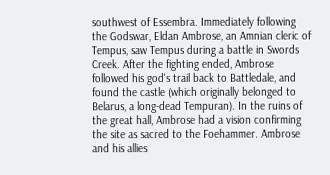southwest of Essembra. Immediately following the Godswar, Eldan Ambrose, an Amnian cleric of Tempus, saw Tempus during a battle in Swords Creek. After the fighting ended, Ambrose followed his god's trail back to Battledale, and found the castle (which originally belonged to Belarus, a long-dead Tempuran). In the ruins of the great hall, Ambrose had a vision confirming the site as sacred to the Foehammer. Ambrose and his allies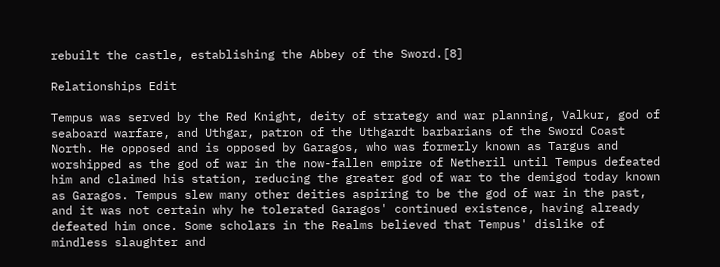rebuilt the castle, establishing the Abbey of the Sword.[8]

Relationships Edit

Tempus was served by the Red Knight, deity of strategy and war planning, Valkur, god of seaboard warfare, and Uthgar, patron of the Uthgardt barbarians of the Sword Coast North. He opposed and is opposed by Garagos, who was formerly known as Targus and worshipped as the god of war in the now-fallen empire of Netheril until Tempus defeated him and claimed his station, reducing the greater god of war to the demigod today known as Garagos. Tempus slew many other deities aspiring to be the god of war in the past, and it was not certain why he tolerated Garagos' continued existence, having already defeated him once. Some scholars in the Realms believed that Tempus' dislike of mindless slaughter and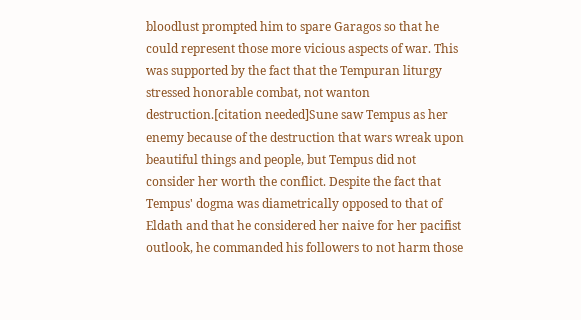bloodlust prompted him to spare Garagos so that he could represent those more vicious aspects of war. This was supported by the fact that the Tempuran liturgy stressed honorable combat, not wanton destruction.[citation needed]Sune saw Tempus as her enemy because of the destruction that wars wreak upon beautiful things and people, but Tempus did not consider her worth the conflict. Despite the fact that Tempus' dogma was diametrically opposed to that of Eldath and that he considered her naive for her pacifist outlook, he commanded his followers to not harm those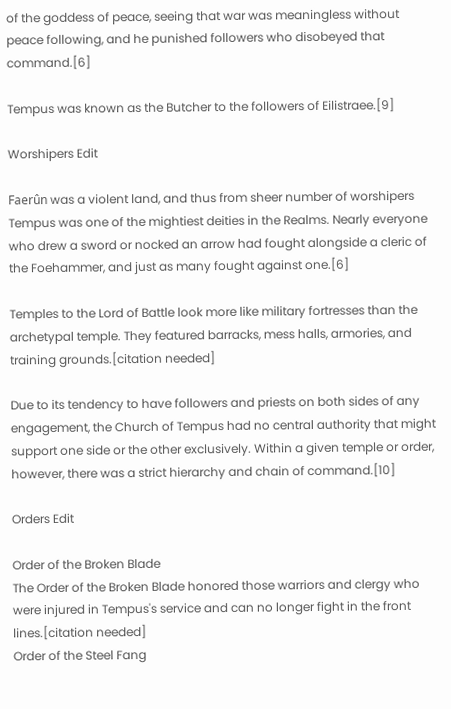of the goddess of peace, seeing that war was meaningless without peace following, and he punished followers who disobeyed that command.[6]

Tempus was known as the Butcher to the followers of Eilistraee.[9]

Worshipers Edit

Faerûn was a violent land, and thus from sheer number of worshipers Tempus was one of the mightiest deities in the Realms. Nearly everyone who drew a sword or nocked an arrow had fought alongside a cleric of the Foehammer, and just as many fought against one.[6]

Temples to the Lord of Battle look more like military fortresses than the archetypal temple. They featured barracks, mess halls, armories, and training grounds.[citation needed]

Due to its tendency to have followers and priests on both sides of any engagement, the Church of Tempus had no central authority that might support one side or the other exclusively. Within a given temple or order, however, there was a strict hierarchy and chain of command.[10]

Orders Edit

Order of the Broken Blade
The Order of the Broken Blade honored those warriors and clergy who were injured in Tempus's service and can no longer fight in the front lines.[citation needed]
Order of the Steel Fang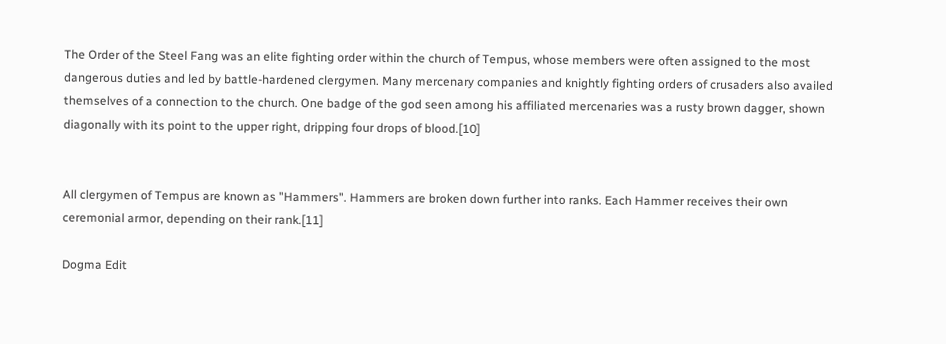The Order of the Steel Fang was an elite fighting order within the church of Tempus, whose members were often assigned to the most dangerous duties and led by battle-hardened clergymen. Many mercenary companies and knightly fighting orders of crusaders also availed themselves of a connection to the church. One badge of the god seen among his affiliated mercenaries was a rusty brown dagger, shown diagonally with its point to the upper right, dripping four drops of blood.[10]


All clergymen of Tempus are known as "Hammers". Hammers are broken down further into ranks. Each Hammer receives their own ceremonial armor, depending on their rank.[11]

Dogma Edit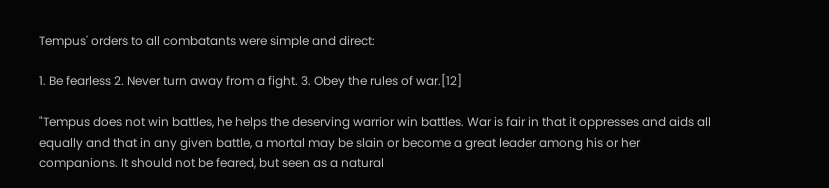Tempus' orders to all combatants were simple and direct:

1. Be fearless 2. Never turn away from a fight. 3. Obey the rules of war.[12]

"Tempus does not win battles, he helps the deserving warrior win battles. War is fair in that it oppresses and aids all equally and that in any given battle, a mortal may be slain or become a great leader among his or her companions. It should not be feared, but seen as a natural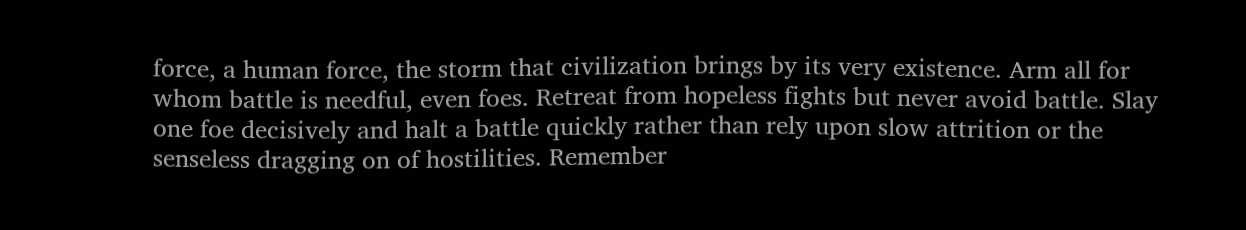force, a human force, the storm that civilization brings by its very existence. Arm all for whom battle is needful, even foes. Retreat from hopeless fights but never avoid battle. Slay one foe decisively and halt a battle quickly rather than rely upon slow attrition or the senseless dragging on of hostilities. Remember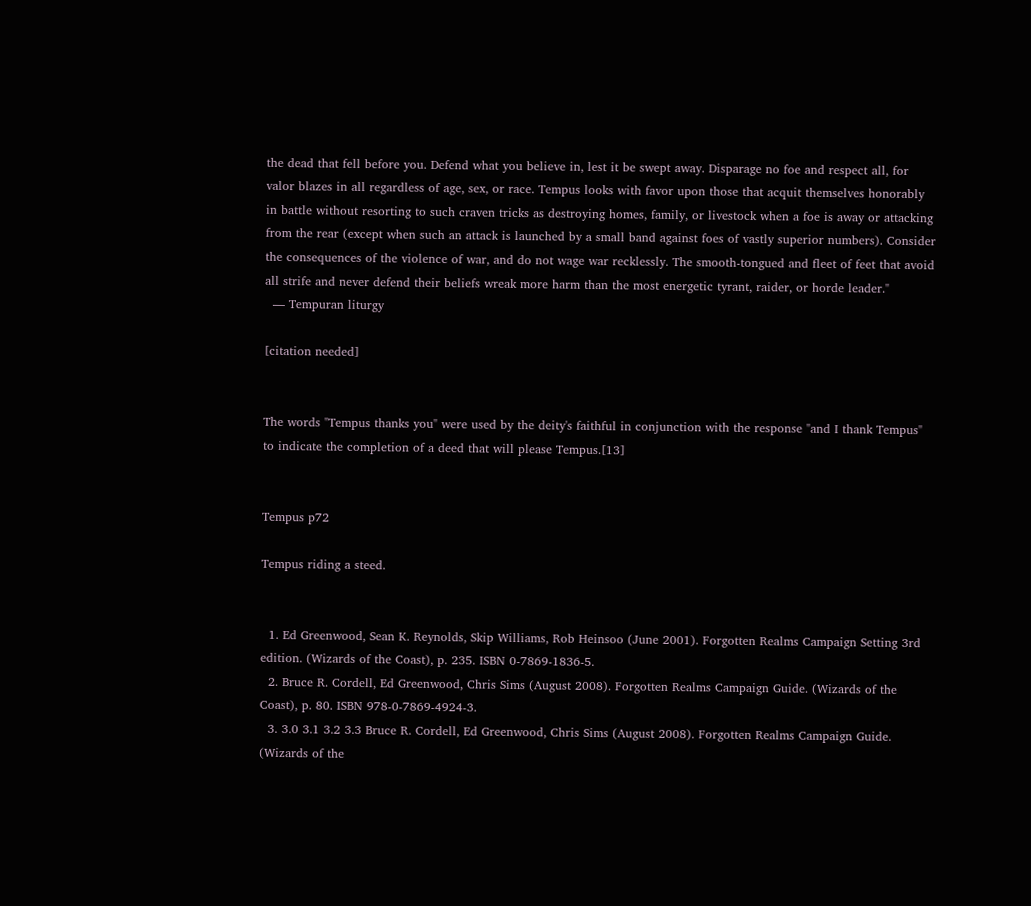the dead that fell before you. Defend what you believe in, lest it be swept away. Disparage no foe and respect all, for valor blazes in all regardless of age, sex, or race. Tempus looks with favor upon those that acquit themselves honorably in battle without resorting to such craven tricks as destroying homes, family, or livestock when a foe is away or attacking from the rear (except when such an attack is launched by a small band against foes of vastly superior numbers). Consider the consequences of the violence of war, and do not wage war recklessly. The smooth-tongued and fleet of feet that avoid all strife and never defend their beliefs wreak more harm than the most energetic tyrant, raider, or horde leader."
  — Tempuran liturgy

[citation needed]


The words "Tempus thanks you" were used by the deity's faithful in conjunction with the response "and I thank Tempus" to indicate the completion of a deed that will please Tempus.[13]


Tempus p72

Tempus riding a steed.


  1. Ed Greenwood, Sean K. Reynolds, Skip Williams, Rob Heinsoo (June 2001). Forgotten Realms Campaign Setting 3rd edition. (Wizards of the Coast), p. 235. ISBN 0-7869-1836-5.
  2. Bruce R. Cordell, Ed Greenwood, Chris Sims (August 2008). Forgotten Realms Campaign Guide. (Wizards of the Coast), p. 80. ISBN 978-0-7869-4924-3.
  3. 3.0 3.1 3.2 3.3 Bruce R. Cordell, Ed Greenwood, Chris Sims (August 2008). Forgotten Realms Campaign Guide. (Wizards of the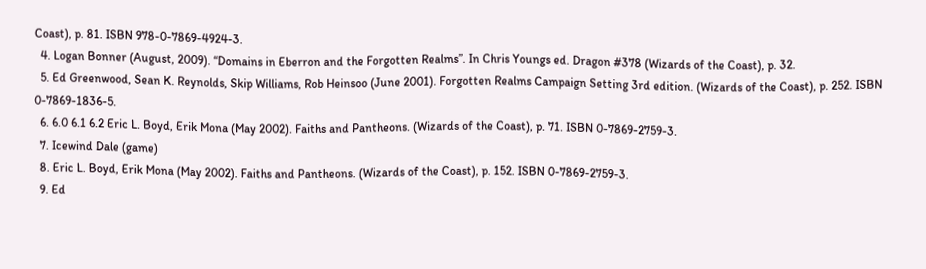Coast), p. 81. ISBN 978-0-7869-4924-3.
  4. Logan Bonner (August, 2009). “Domains in Eberron and the Forgotten Realms”. In Chris Youngs ed. Dragon #378 (Wizards of the Coast), p. 32.
  5. Ed Greenwood, Sean K. Reynolds, Skip Williams, Rob Heinsoo (June 2001). Forgotten Realms Campaign Setting 3rd edition. (Wizards of the Coast), p. 252. ISBN 0-7869-1836-5.
  6. 6.0 6.1 6.2 Eric L. Boyd, Erik Mona (May 2002). Faiths and Pantheons. (Wizards of the Coast), p. 71. ISBN 0-7869-2759-3.
  7. Icewind Dale (game)
  8. Eric L. Boyd, Erik Mona (May 2002). Faiths and Pantheons. (Wizards of the Coast), p. 152. ISBN 0-7869-2759-3.
  9. Ed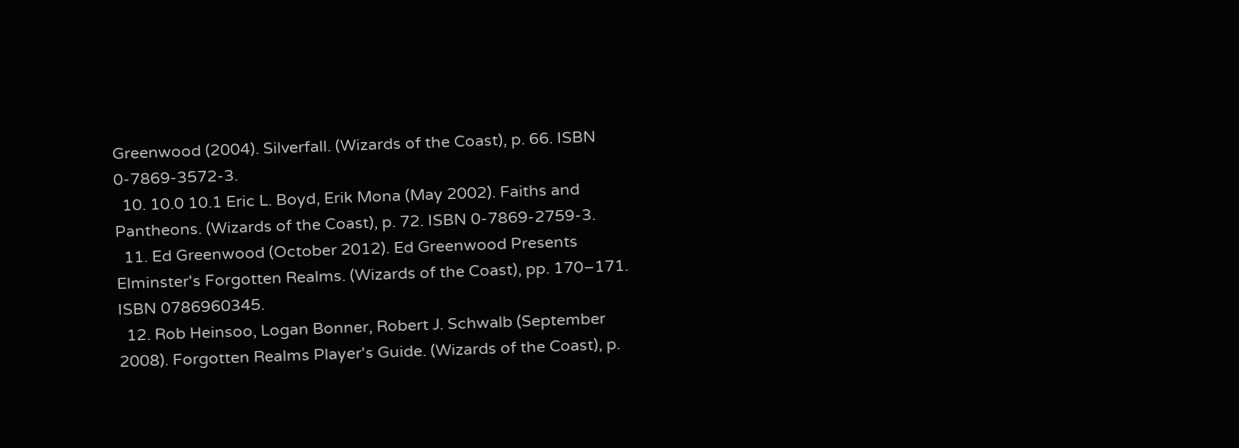Greenwood (2004). Silverfall. (Wizards of the Coast), p. 66. ISBN 0-7869-3572-3.
  10. 10.0 10.1 Eric L. Boyd, Erik Mona (May 2002). Faiths and Pantheons. (Wizards of the Coast), p. 72. ISBN 0-7869-2759-3.
  11. Ed Greenwood (October 2012). Ed Greenwood Presents Elminster's Forgotten Realms. (Wizards of the Coast), pp. 170–171. ISBN 0786960345.
  12. Rob Heinsoo, Logan Bonner, Robert J. Schwalb (September 2008). Forgotten Realms Player's Guide. (Wizards of the Coast), p.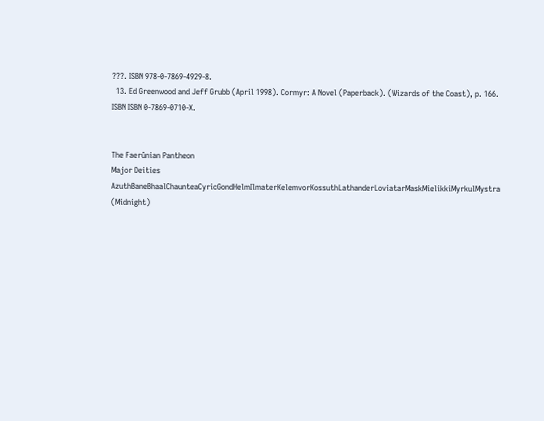???. ISBN 978-0-7869-4929-8.
  13. Ed Greenwood and Jeff Grubb (April 1998). Cormyr: A Novel (Paperback). (Wizards of the Coast), p. 166. ISBN ISBN 0-7869-0710-X.


The Faerûnian Pantheon
Major Deities
AzuthBaneBhaalChaunteaCyricGondHelmIlmaterKelemvorKossuthLathanderLoviatarMaskMielikkiMyrkulMystra (Midnight)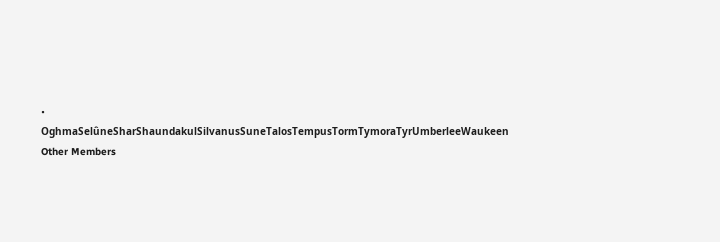• OghmaSelûneSharShaundakulSilvanusSuneTalosTempusTormTymoraTyrUmberleeWaukeen
Other Members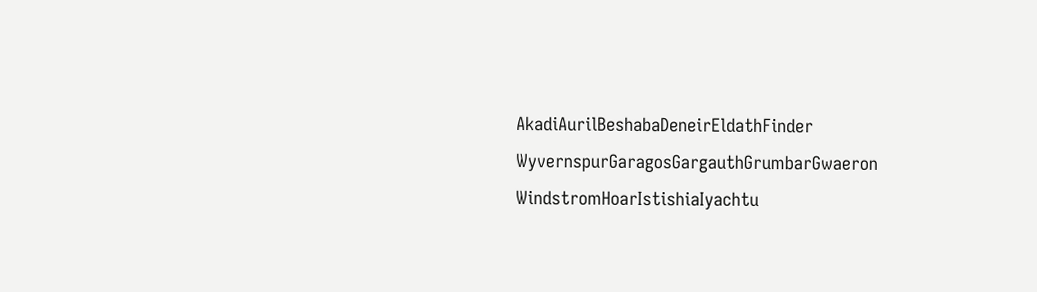AkadiAurilBeshabaDeneirEldathFinder WyvernspurGaragosGargauthGrumbarGwaeron WindstromHoarIstishiaIyachtu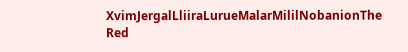XvimJergalLliiraLurueMalarMililNobanionThe Red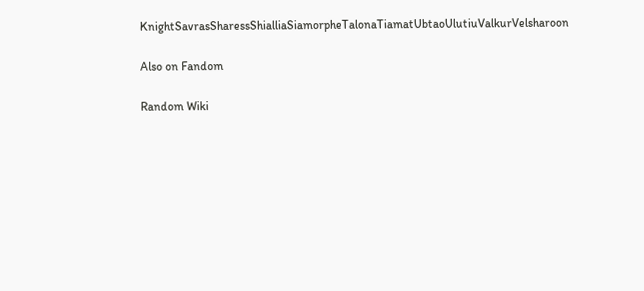KnightSavrasSharessShialliaSiamorpheTalonaTiamatUbtaoUlutiuValkurVelsharoon

Also on Fandom

Random Wiki